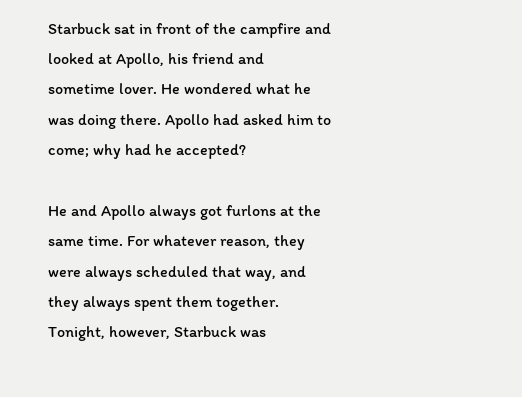Starbuck sat in front of the campfire and looked at Apollo, his friend and sometime lover. He wondered what he was doing there. Apollo had asked him to come; why had he accepted?

He and Apollo always got furlons at the same time. For whatever reason, they were always scheduled that way, and they always spent them together. Tonight, however, Starbuck was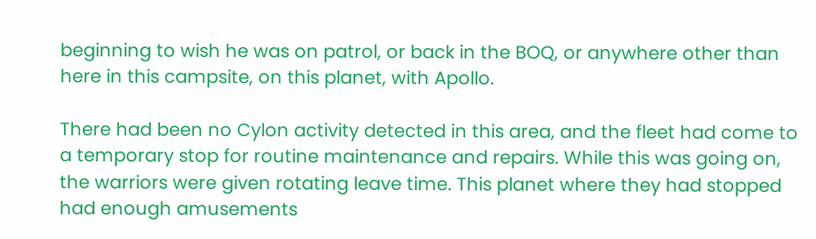beginning to wish he was on patrol, or back in the BOQ, or anywhere other than here in this campsite, on this planet, with Apollo.

There had been no Cylon activity detected in this area, and the fleet had come to a temporary stop for routine maintenance and repairs. While this was going on, the warriors were given rotating leave time. This planet where they had stopped had enough amusements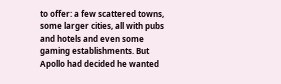to offer: a few scattered towns, some larger cities, all with pubs and hotels and even some gaming establishments. But Apollo had decided he wanted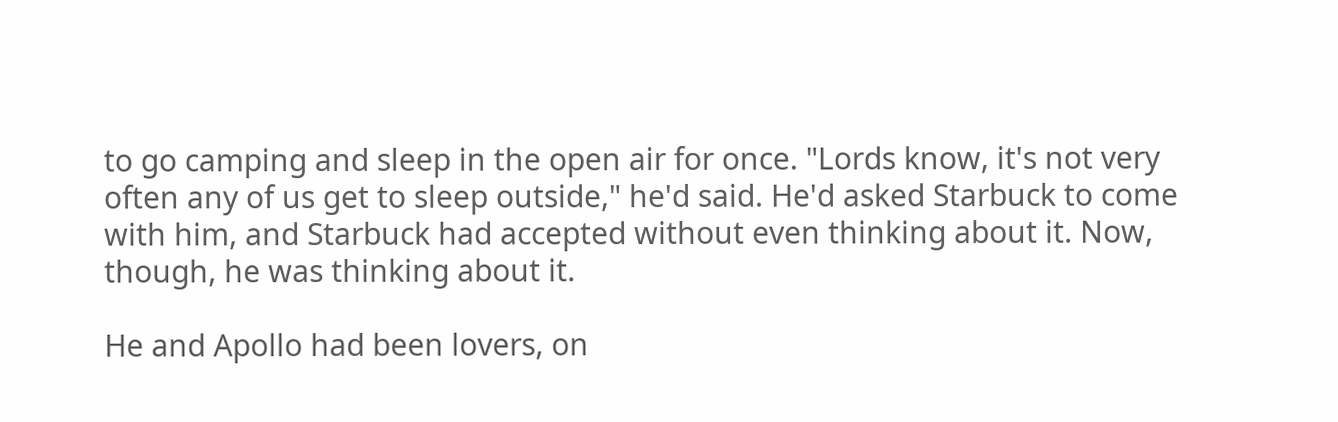to go camping and sleep in the open air for once. "Lords know, it's not very often any of us get to sleep outside," he'd said. He'd asked Starbuck to come with him, and Starbuck had accepted without even thinking about it. Now, though, he was thinking about it.

He and Apollo had been lovers, on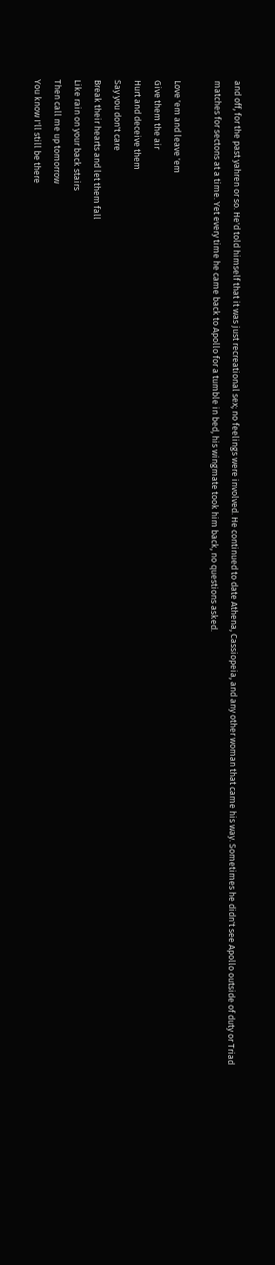and off, for the past yahren or so. He'd told himself that it was just recreational sex; no feelings were involved. He continued to date Athena, Cassiopeia, and any other woman that came his way. Sometimes he didn't see Apollo outside of duty or Triad matches for sectons at a time. Yet every time he came back to Apollo for a tumble in bed, his wingmate took him back, no questions asked.

Love 'em and leave 'em
Give them the air
Hurt and deceive them
Say you don't care
Break their hearts and let them fall
Like rain on your back stairs
Then call me up tomorrow
You know I'll still be there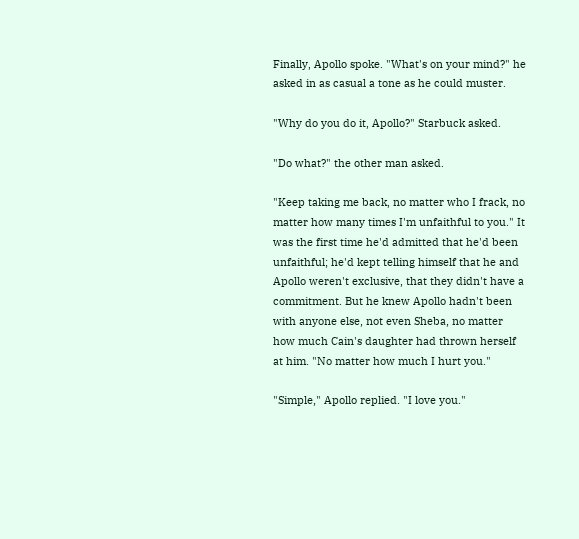Finally, Apollo spoke. "What's on your mind?" he asked in as casual a tone as he could muster.

"Why do you do it, Apollo?" Starbuck asked.

"Do what?" the other man asked.

"Keep taking me back, no matter who I frack, no matter how many times I'm unfaithful to you." It was the first time he'd admitted that he'd been unfaithful; he'd kept telling himself that he and Apollo weren't exclusive, that they didn't have a commitment. But he knew Apollo hadn't been with anyone else, not even Sheba, no matter how much Cain's daughter had thrown herself at him. "No matter how much I hurt you."

"Simple," Apollo replied. "I love you."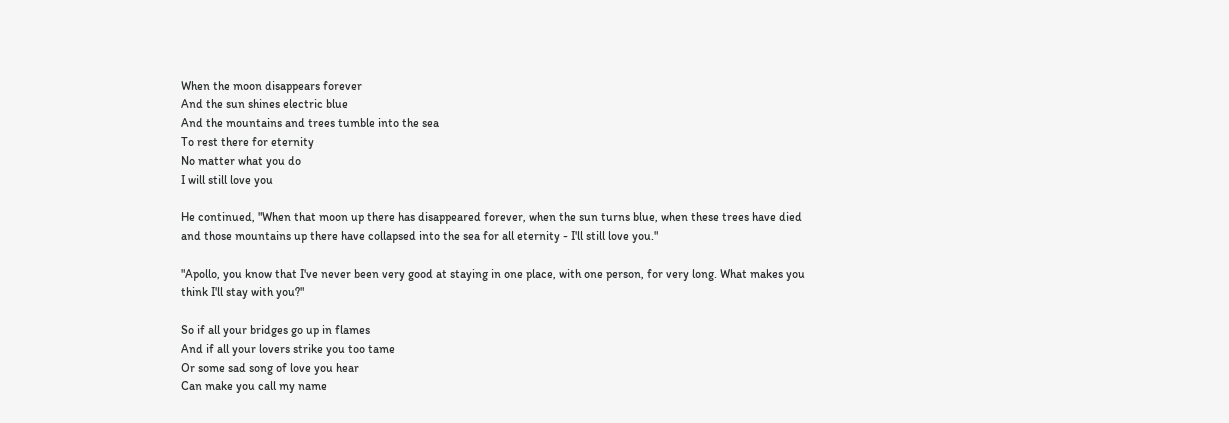When the moon disappears forever
And the sun shines electric blue
And the mountains and trees tumble into the sea
To rest there for eternity
No matter what you do
I will still love you

He continued, "When that moon up there has disappeared forever, when the sun turns blue, when these trees have died and those mountains up there have collapsed into the sea for all eternity - I'll still love you."

"Apollo, you know that I've never been very good at staying in one place, with one person, for very long. What makes you think I'll stay with you?"

So if all your bridges go up in flames
And if all your lovers strike you too tame
Or some sad song of love you hear
Can make you call my name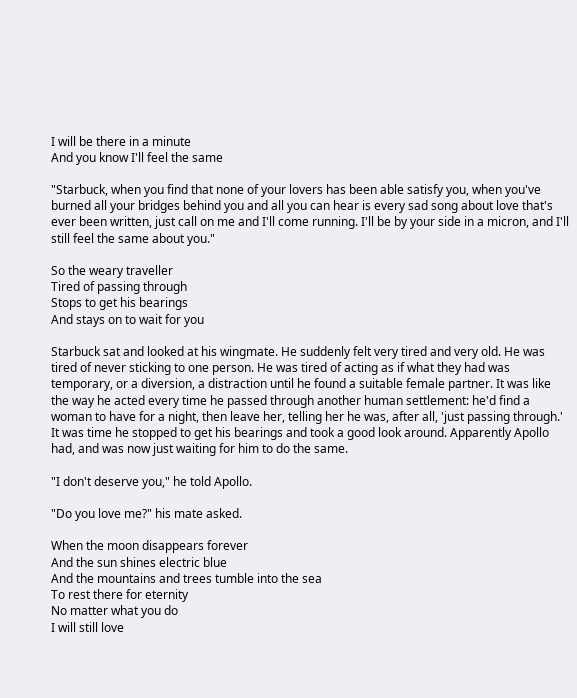I will be there in a minute
And you know I'll feel the same

"Starbuck, when you find that none of your lovers has been able satisfy you, when you've burned all your bridges behind you and all you can hear is every sad song about love that's ever been written, just call on me and I'll come running. I'll be by your side in a micron, and I'll still feel the same about you."

So the weary traveller
Tired of passing through
Stops to get his bearings
And stays on to wait for you

Starbuck sat and looked at his wingmate. He suddenly felt very tired and very old. He was tired of never sticking to one person. He was tired of acting as if what they had was temporary, or a diversion, a distraction until he found a suitable female partner. It was like the way he acted every time he passed through another human settlement: he'd find a woman to have for a night, then leave her, telling her he was, after all, 'just passing through.' It was time he stopped to get his bearings and took a good look around. Apparently Apollo had, and was now just waiting for him to do the same.

"I don't deserve you," he told Apollo.

"Do you love me?" his mate asked.

When the moon disappears forever
And the sun shines electric blue
And the mountains and trees tumble into the sea
To rest there for eternity
No matter what you do
I will still love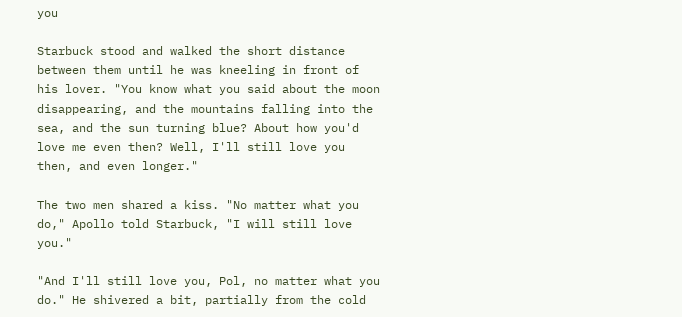you

Starbuck stood and walked the short distance between them until he was kneeling in front of his lover. "You know what you said about the moon disappearing, and the mountains falling into the sea, and the sun turning blue? About how you'd love me even then? Well, I'll still love you then, and even longer."

The two men shared a kiss. "No matter what you do," Apollo told Starbuck, "I will still love you."

"And I'll still love you, Pol, no matter what you do." He shivered a bit, partially from the cold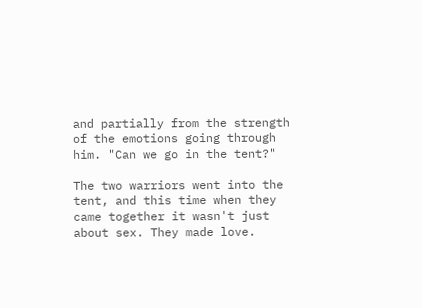and partially from the strength of the emotions going through him. "Can we go in the tent?"

The two warriors went into the tent, and this time when they came together it wasn't just about sex. They made love.